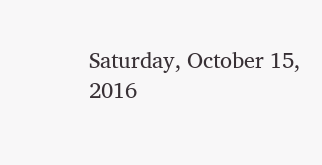Saturday, October 15, 2016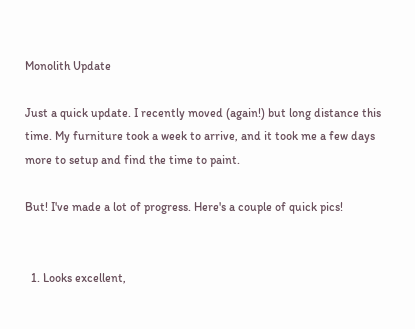Monolith Update

Just a quick update. I recently moved (again!) but long distance this time. My furniture took a week to arrive, and it took me a few days more to setup and find the time to paint.

But! I've made a lot of progress. Here's a couple of quick pics!


  1. Looks excellent,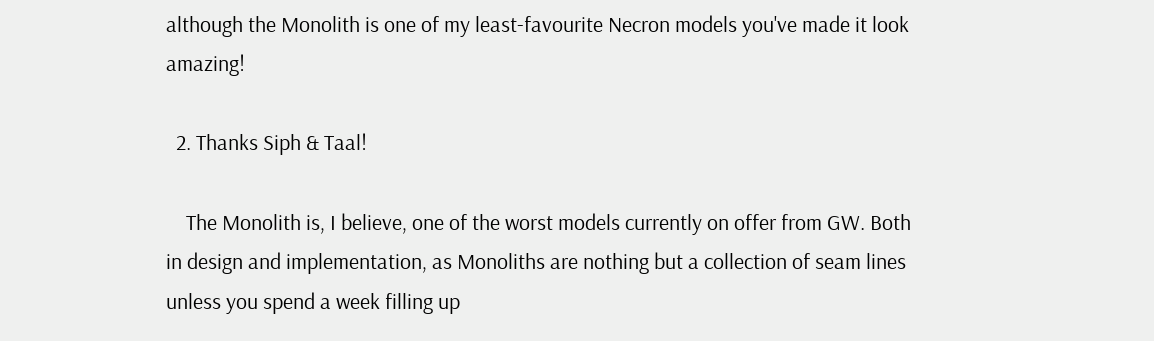although the Monolith is one of my least-favourite Necron models you've made it look amazing!

  2. Thanks Siph & Taal!

    The Monolith is, I believe, one of the worst models currently on offer from GW. Both in design and implementation, as Monoliths are nothing but a collection of seam lines unless you spend a week filling up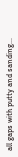all gaps with putty and sanding...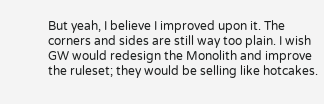But yeah, I believe I improved upon it. The corners and sides are still way too plain. I wish GW would redesign the Monolith and improve the ruleset; they would be selling like hotcakes.